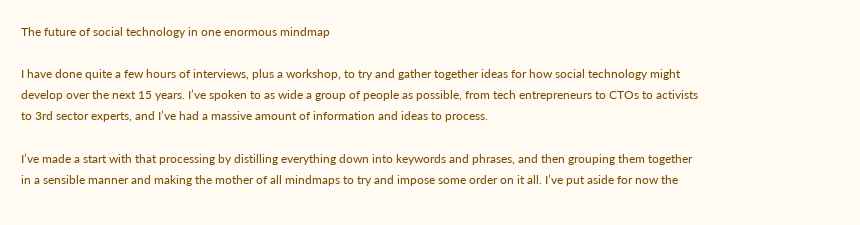The future of social technology in one enormous mindmap

I have done quite a few hours of interviews, plus a workshop, to try and gather together ideas for how social technology might develop over the next 15 years. I’ve spoken to as wide a group of people as possible, from tech entrepreneurs to CTOs to activists to 3rd sector experts, and I’ve had a massive amount of information and ideas to process.

I’ve made a start with that processing by distilling everything down into keywords and phrases, and then grouping them together in a sensible manner and making the mother of all mindmaps to try and impose some order on it all. I’ve put aside for now the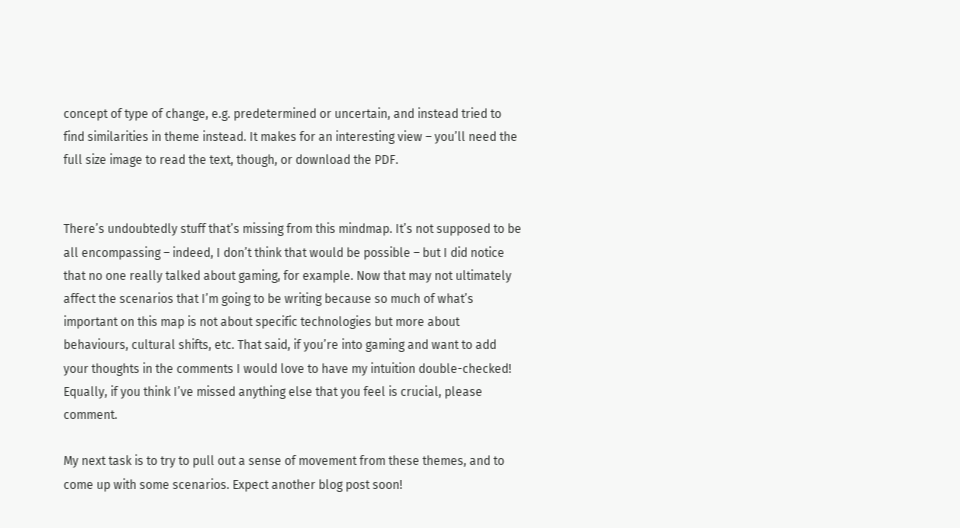concept of type of change, e.g. predetermined or uncertain, and instead tried to find similarities in theme instead. It makes for an interesting view – you’ll need the full size image to read the text, though, or download the PDF.


There’s undoubtedly stuff that’s missing from this mindmap. It’s not supposed to be all encompassing – indeed, I don’t think that would be possible – but I did notice that no one really talked about gaming, for example. Now that may not ultimately affect the scenarios that I’m going to be writing because so much of what’s important on this map is not about specific technologies but more about behaviours, cultural shifts, etc. That said, if you’re into gaming and want to add your thoughts in the comments I would love to have my intuition double-checked! Equally, if you think I’ve missed anything else that you feel is crucial, please comment.

My next task is to try to pull out a sense of movement from these themes, and to come up with some scenarios. Expect another blog post soon!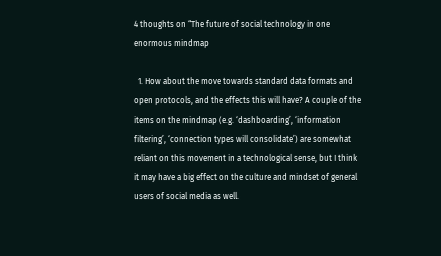4 thoughts on “The future of social technology in one enormous mindmap

  1. How about the move towards standard data formats and open protocols, and the effects this will have? A couple of the items on the mindmap (e.g. ‘dashboarding’, ‘information filtering’, ‘connection types will consolidate’) are somewhat reliant on this movement in a technological sense, but I think it may have a big effect on the culture and mindset of general users of social media as well.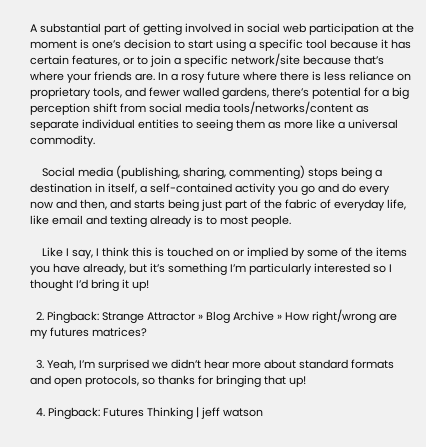A substantial part of getting involved in social web participation at the moment is one’s decision to start using a specific tool because it has certain features, or to join a specific network/site because that’s where your friends are. In a rosy future where there is less reliance on proprietary tools, and fewer walled gardens, there’s potential for a big perception shift from social media tools/networks/content as separate individual entities to seeing them as more like a universal commodity.

    Social media (publishing, sharing, commenting) stops being a destination in itself, a self-contained activity you go and do every now and then, and starts being just part of the fabric of everyday life, like email and texting already is to most people.

    Like I say, I think this is touched on or implied by some of the items you have already, but it’s something I’m particularly interested so I thought I’d bring it up!

  2. Pingback: Strange Attractor » Blog Archive » How right/wrong are my futures matrices?

  3. Yeah, I’m surprised we didn’t hear more about standard formats and open protocols, so thanks for bringing that up!

  4. Pingback: Futures Thinking | jeff watson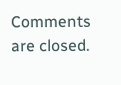Comments are closed.